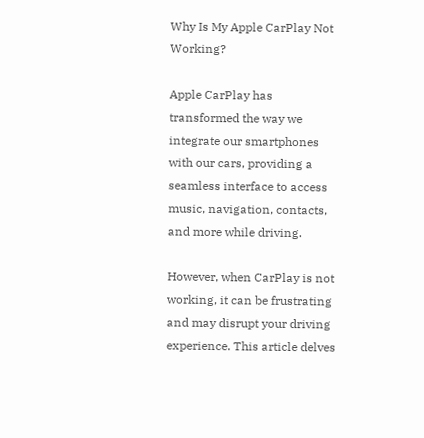Why Is My Apple CarPlay Not Working?

Apple CarPlay has transformed the way we integrate our smartphones with our cars, providing a seamless interface to access music, navigation, contacts, and more while driving.

However, when CarPlay is not working, it can be frustrating and may disrupt your driving experience. This article delves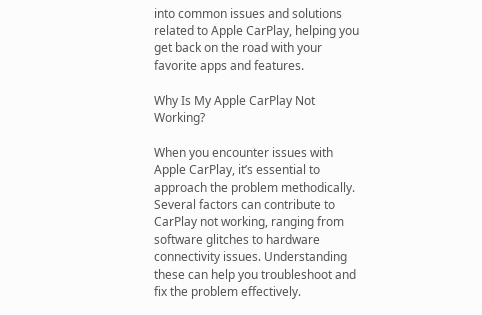into common issues and solutions related to Apple CarPlay, helping you get back on the road with your favorite apps and features.

Why Is My Apple CarPlay Not Working?

When you encounter issues with Apple CarPlay, it’s essential to approach the problem methodically. Several factors can contribute to CarPlay not working, ranging from software glitches to hardware connectivity issues. Understanding these can help you troubleshoot and fix the problem effectively.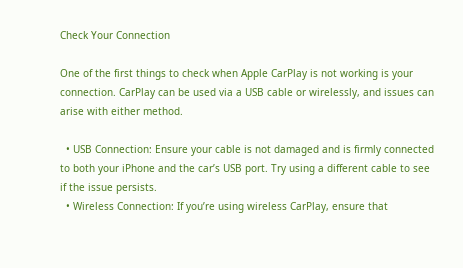Check Your Connection

One of the first things to check when Apple CarPlay is not working is your connection. CarPlay can be used via a USB cable or wirelessly, and issues can arise with either method.

  • USB Connection: Ensure your cable is not damaged and is firmly connected to both your iPhone and the car’s USB port. Try using a different cable to see if the issue persists.
  • Wireless Connection: If you’re using wireless CarPlay, ensure that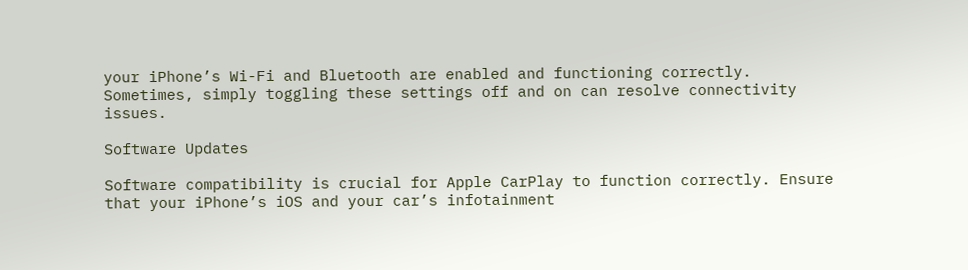your iPhone’s Wi-Fi and Bluetooth are enabled and functioning correctly. Sometimes, simply toggling these settings off and on can resolve connectivity issues.

Software Updates

Software compatibility is crucial for Apple CarPlay to function correctly. Ensure that your iPhone’s iOS and your car’s infotainment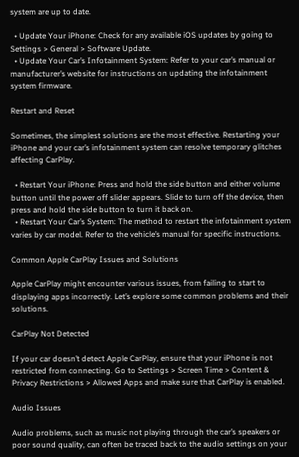system are up to date.

  • Update Your iPhone: Check for any available iOS updates by going to Settings > General > Software Update.
  • Update Your Car’s Infotainment System: Refer to your car’s manual or manufacturer’s website for instructions on updating the infotainment system firmware.

Restart and Reset

Sometimes, the simplest solutions are the most effective. Restarting your iPhone and your car’s infotainment system can resolve temporary glitches affecting CarPlay.

  • Restart Your iPhone: Press and hold the side button and either volume button until the power off slider appears. Slide to turn off the device, then press and hold the side button to turn it back on.
  • Restart Your Car’s System: The method to restart the infotainment system varies by car model. Refer to the vehicle’s manual for specific instructions.

Common Apple CarPlay Issues and Solutions

Apple CarPlay might encounter various issues, from failing to start to displaying apps incorrectly. Let’s explore some common problems and their solutions.

CarPlay Not Detected

If your car doesn’t detect Apple CarPlay, ensure that your iPhone is not restricted from connecting. Go to Settings > Screen Time > Content & Privacy Restrictions > Allowed Apps and make sure that CarPlay is enabled.

Audio Issues

Audio problems, such as music not playing through the car’s speakers or poor sound quality, can often be traced back to the audio settings on your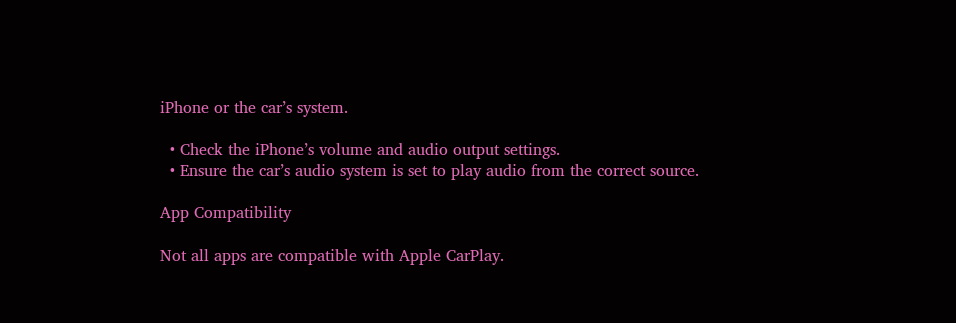iPhone or the car’s system.

  • Check the iPhone’s volume and audio output settings.
  • Ensure the car’s audio system is set to play audio from the correct source.

App Compatibility

Not all apps are compatible with Apple CarPlay.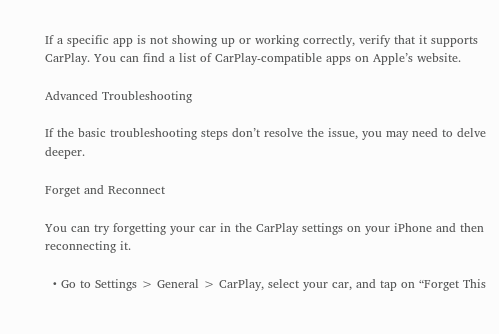If a specific app is not showing up or working correctly, verify that it supports CarPlay. You can find a list of CarPlay-compatible apps on Apple’s website.

Advanced Troubleshooting

If the basic troubleshooting steps don’t resolve the issue, you may need to delve deeper.

Forget and Reconnect

You can try forgetting your car in the CarPlay settings on your iPhone and then reconnecting it.

  • Go to Settings > General > CarPlay, select your car, and tap on “Forget This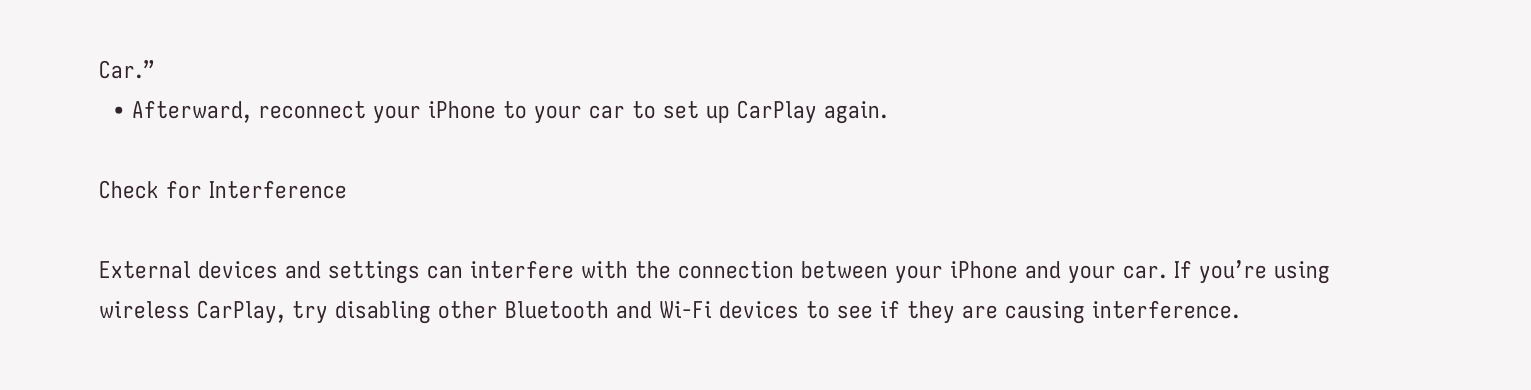Car.”
  • Afterward, reconnect your iPhone to your car to set up CarPlay again.

Check for Interference

External devices and settings can interfere with the connection between your iPhone and your car. If you’re using wireless CarPlay, try disabling other Bluetooth and Wi-Fi devices to see if they are causing interference.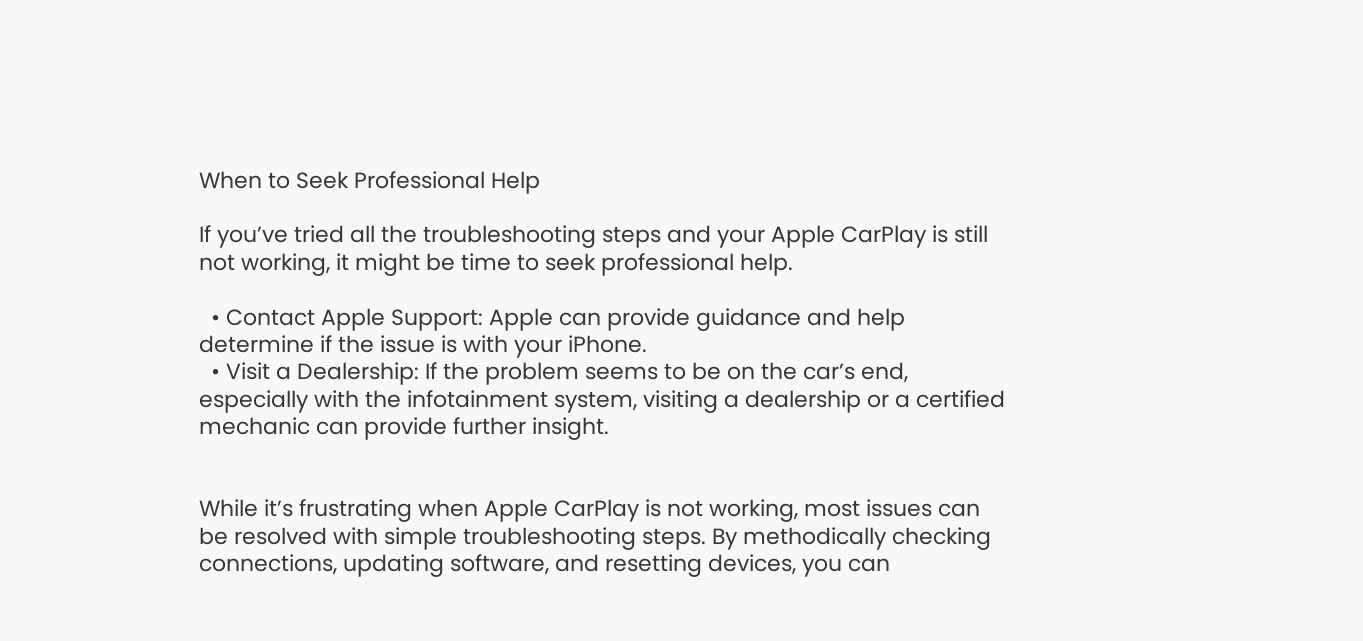When to Seek Professional Help

If you’ve tried all the troubleshooting steps and your Apple CarPlay is still not working, it might be time to seek professional help.

  • Contact Apple Support: Apple can provide guidance and help determine if the issue is with your iPhone.
  • Visit a Dealership: If the problem seems to be on the car’s end, especially with the infotainment system, visiting a dealership or a certified mechanic can provide further insight.


While it’s frustrating when Apple CarPlay is not working, most issues can be resolved with simple troubleshooting steps. By methodically checking connections, updating software, and resetting devices, you can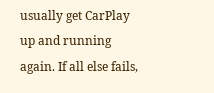usually get CarPlay up and running again. If all else fails,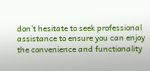don’t hesitate to seek professional assistance to ensure you can enjoy the convenience and functionality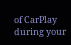of CarPlay during your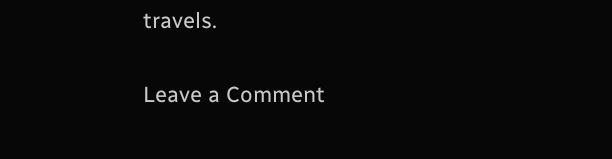travels.

Leave a Comment